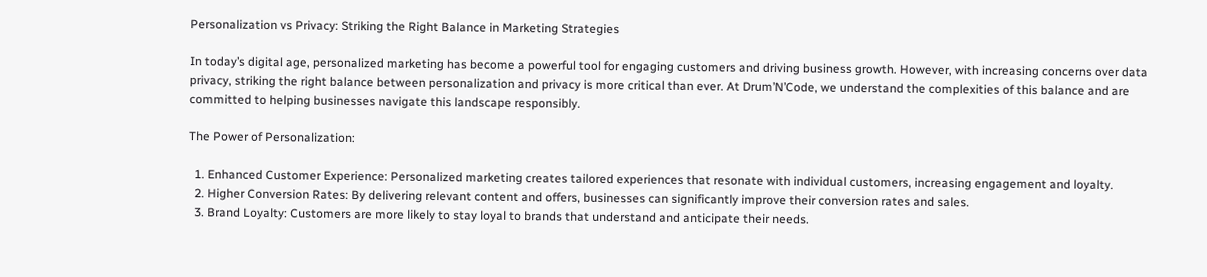Personalization vs Privacy: Striking the Right Balance in Marketing Strategies

In today’s digital age, personalized marketing has become a powerful tool for engaging customers and driving business growth. However, with increasing concerns over data privacy, striking the right balance between personalization and privacy is more critical than ever. At Drum’N’Code, we understand the complexities of this balance and are committed to helping businesses navigate this landscape responsibly.

The Power of Personalization:

  1. Enhanced Customer Experience: Personalized marketing creates tailored experiences that resonate with individual customers, increasing engagement and loyalty.
  2. Higher Conversion Rates: By delivering relevant content and offers, businesses can significantly improve their conversion rates and sales.
  3. Brand Loyalty: Customers are more likely to stay loyal to brands that understand and anticipate their needs.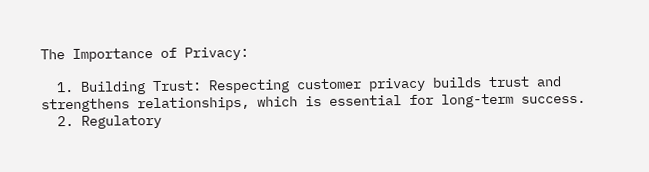The Importance of Privacy:

  1. Building Trust: Respecting customer privacy builds trust and strengthens relationships, which is essential for long-term success.
  2. Regulatory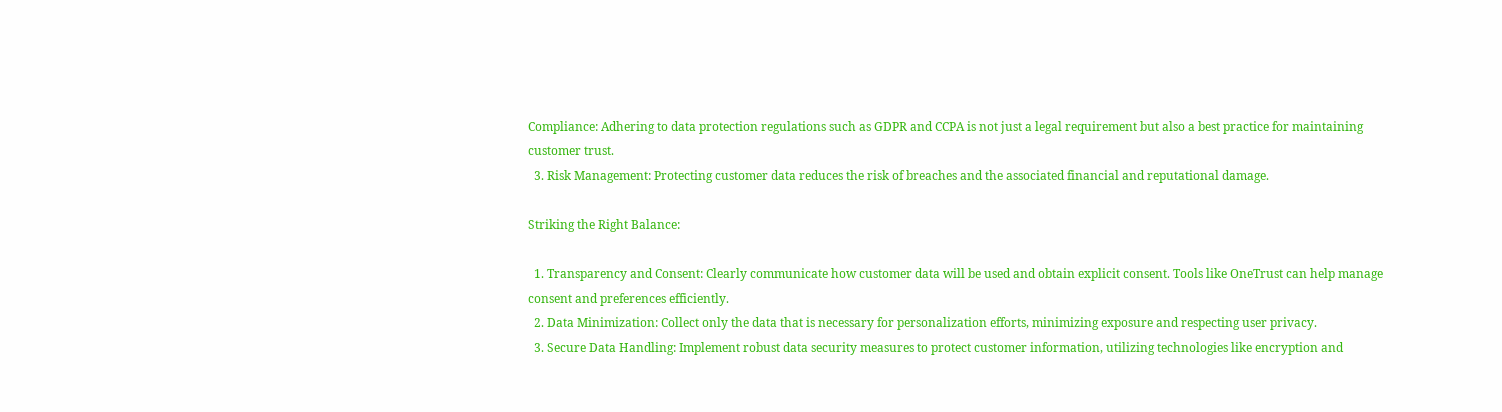Compliance: Adhering to data protection regulations such as GDPR and CCPA is not just a legal requirement but also a best practice for maintaining customer trust.
  3. Risk Management: Protecting customer data reduces the risk of breaches and the associated financial and reputational damage.

Striking the Right Balance:

  1. Transparency and Consent: Clearly communicate how customer data will be used and obtain explicit consent. Tools like OneTrust can help manage consent and preferences efficiently.
  2. Data Minimization: Collect only the data that is necessary for personalization efforts, minimizing exposure and respecting user privacy.
  3. Secure Data Handling: Implement robust data security measures to protect customer information, utilizing technologies like encryption and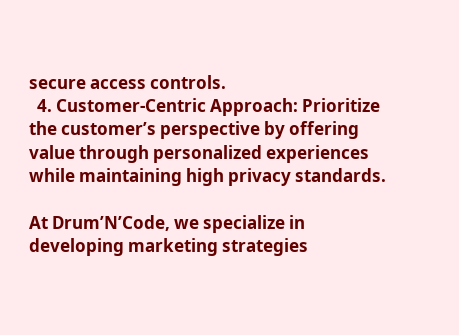secure access controls.
  4. Customer-Centric Approach: Prioritize the customer’s perspective by offering value through personalized experiences while maintaining high privacy standards.

At Drum’N’Code, we specialize in developing marketing strategies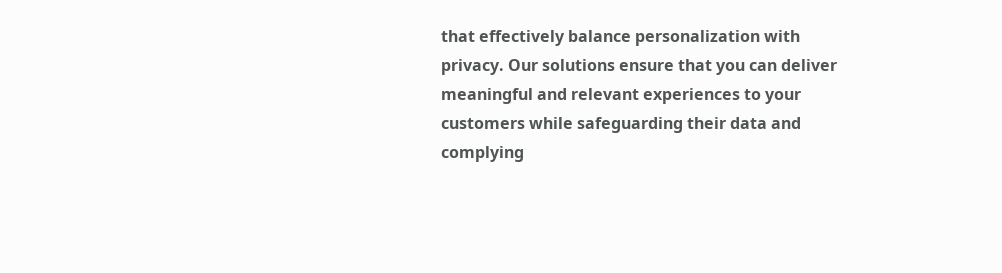that effectively balance personalization with privacy. Our solutions ensure that you can deliver meaningful and relevant experiences to your customers while safeguarding their data and complying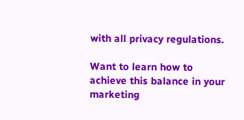with all privacy regulations.

Want to learn how to achieve this balance in your marketing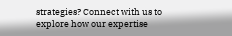strategies? Connect with us to explore how our expertise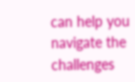can help you navigate the challenges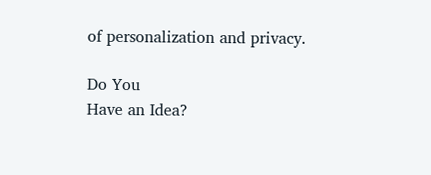of personalization and privacy.

Do You
Have an Idea?